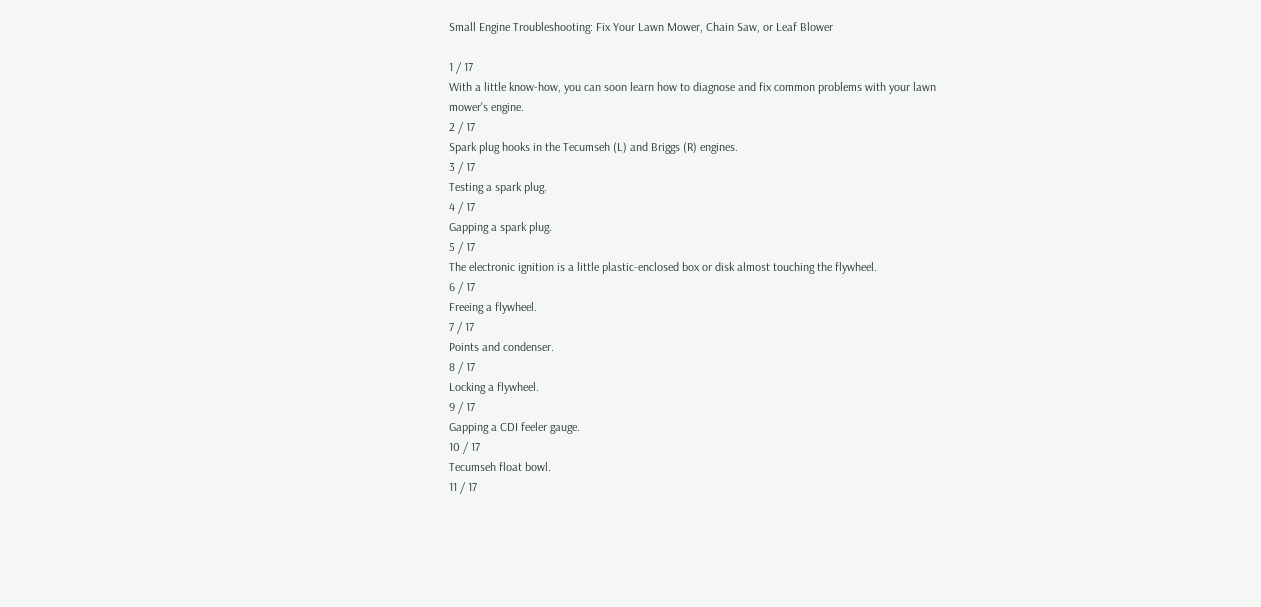Small Engine Troubleshooting: Fix Your Lawn Mower, Chain Saw, or Leaf Blower

1 / 17
With a little know-how, you can soon learn how to diagnose and fix common problems with your lawn mower's engine.
2 / 17
Spark plug hooks in the Tecumseh (L) and Briggs (R) engines.
3 / 17
Testing a spark plug.
4 / 17
Gapping a spark plug.
5 / 17
The electronic ignition is a little plastic-enclosed box or disk almost touching the flywheel.
6 / 17
Freeing a flywheel.
7 / 17
Points and condenser.
8 / 17
Locking a flywheel.
9 / 17
Gapping a CDI feeler gauge.
10 / 17
Tecumseh float bowl.
11 / 17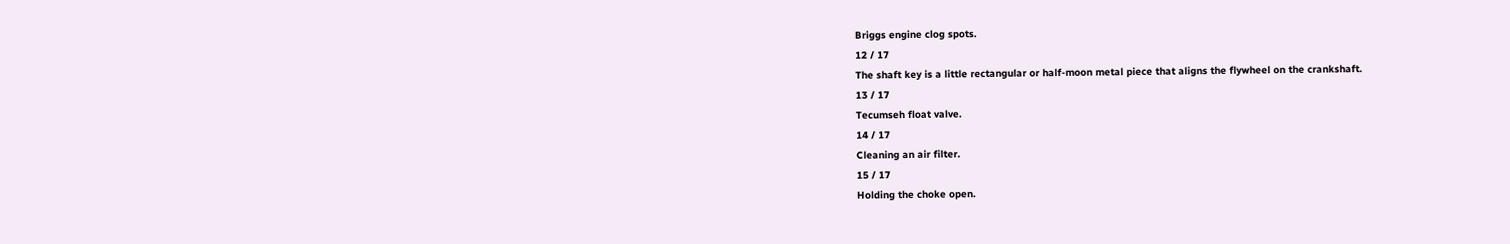Briggs engine clog spots.
12 / 17
The shaft key is a little rectangular or half-moon metal piece that aligns the flywheel on the crankshaft.
13 / 17
Tecumseh float valve.
14 / 17
Cleaning an air filter.
15 / 17
Holding the choke open.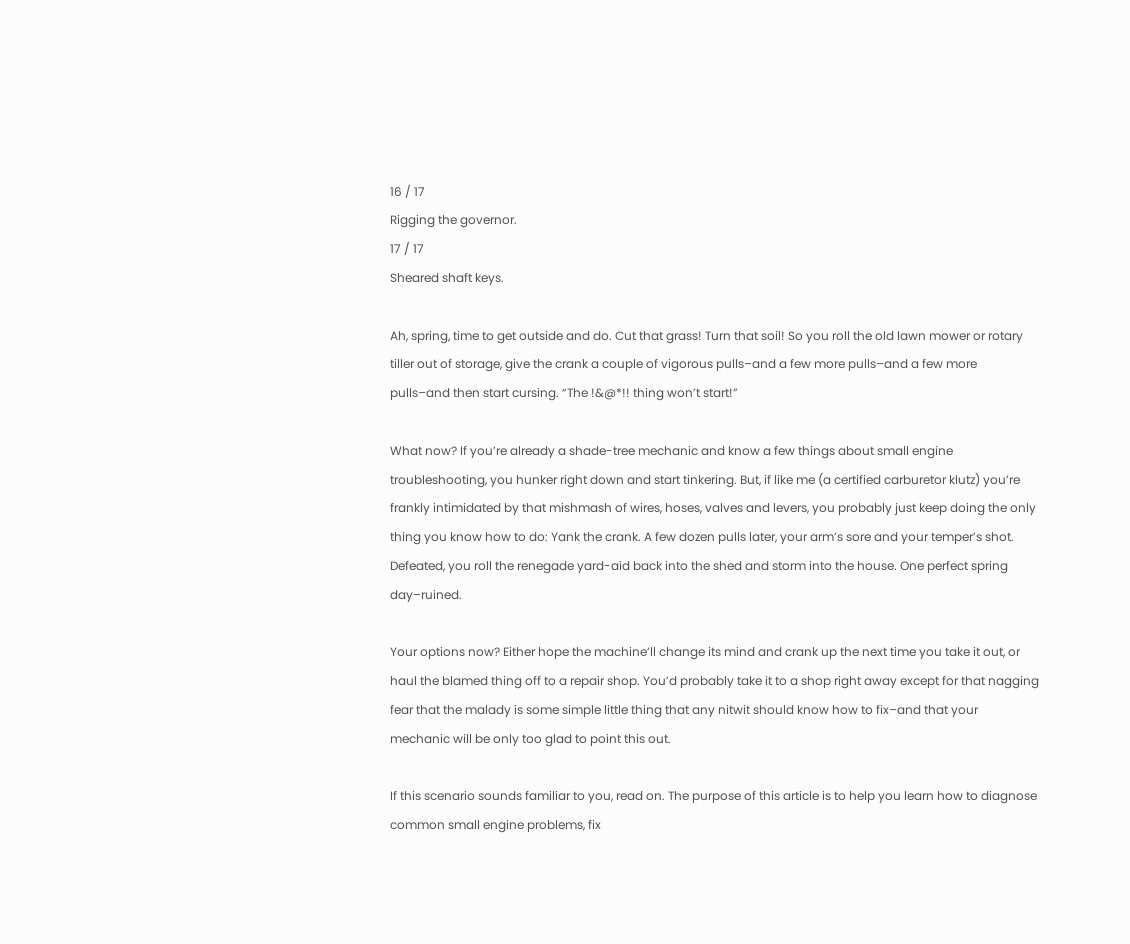16 / 17
Rigging the governor.
17 / 17
Sheared shaft keys.

Ah, spring, time to get outside and do. Cut that grass! Turn that soil! So you roll the old lawn mower or rotary tiller out of storage, give the crank a couple of vigorous pulls–and a few more pulls–and a few more pulls–and then start cursing. “The !&@*!! thing won’t start!”

What now? If you’re already a shade-tree mechanic and know a few things about small engine troubleshooting, you hunker right down and start tinkering. But, if like me (a certified carburetor klutz) you’re frankly intimidated by that mishmash of wires, hoses, valves and levers, you probably just keep doing the only thing you know how to do: Yank the crank. A few dozen pulls later, your arm’s sore and your temper’s shot. Defeated, you roll the renegade yard-aid back into the shed and storm into the house. One perfect spring day–ruined.

Your options now? Either hope the machine’ll change its mind and crank up the next time you take it out, or haul the blamed thing off to a repair shop. You’d probably take it to a shop right away except for that nagging fear that the malady is some simple little thing that any nitwit should know how to fix–and that your mechanic will be only too glad to point this out.

If this scenario sounds familiar to you, read on. The purpose of this article is to help you learn how to diagnose common small engine problems, fix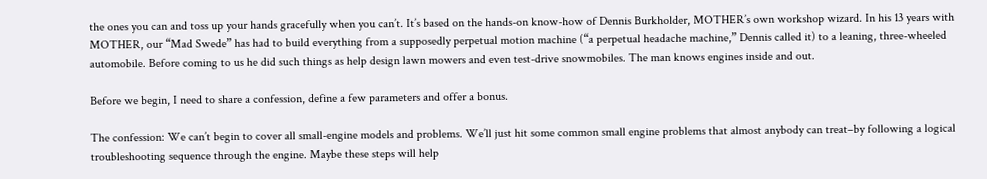the ones you can and toss up your hands gracefully when you can’t. It’s based on the hands-on know-how of Dennis Burkholder, MOTHER’s own workshop wizard. In his 13 years with MOTHER, our “Mad Swede” has had to build everything from a supposedly perpetual motion machine (“a perpetual headache machine,” Dennis called it) to a leaning, three-wheeled automobile. Before coming to us he did such things as help design lawn mowers and even test-drive snowmobiles. The man knows engines inside and out.

Before we begin, I need to share a confession, define a few parameters and offer a bonus.

The confession: We can’t begin to cover all small-engine models and problems. We’ll just hit some common small engine problems that almost anybody can treat–by following a logical troubleshooting sequence through the engine. Maybe these steps will help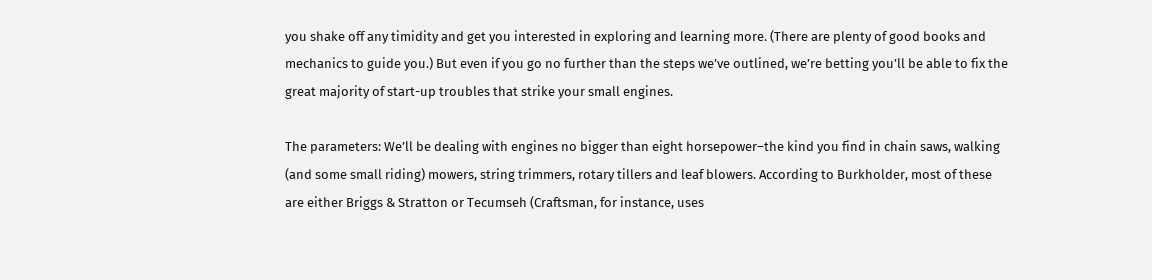you shake off any timidity and get you interested in exploring and learning more. (There are plenty of good books and mechanics to guide you.) But even if you go no further than the steps we’ve outlined, we’re betting you’ll be able to fix the great majority of start-up troubles that strike your small engines.

The parameters: We’ll be dealing with engines no bigger than eight horsepower–the kind you find in chain saws, walking (and some small riding) mowers, string trimmers, rotary tillers and leaf blowers. According to Burkholder, most of these are either Briggs & Stratton or Tecumseh (Craftsman, for instance, uses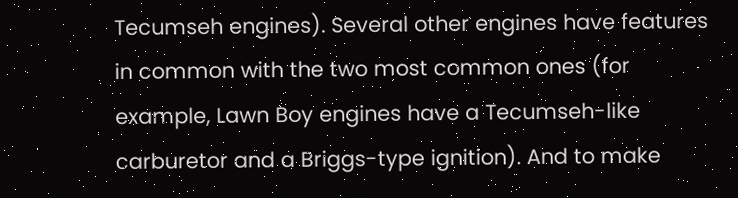Tecumseh engines). Several other engines have features in common with the two most common ones (for example, Lawn Boy engines have a Tecumseh-like carburetor and a Briggs-type ignition). And to make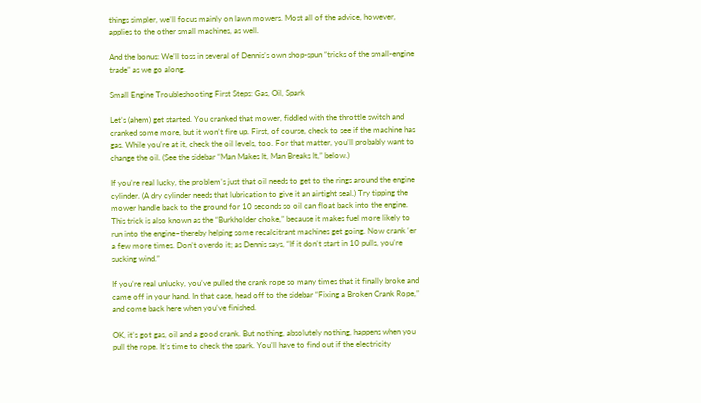things simpler, we’ll focus mainly on lawn mowers. Most all of the advice, however, applies to the other small machines, as well.

And the bonus: We’ll toss in several of Dennis’s own shop-spun “tricks of the small-engine trade” as we go along.

Small Engine Troubleshooting First Steps: Gas, Oil, Spark

Let’s (ahem) get started. You cranked that mower, fiddled with the throttle switch and cranked some more, but it won’t fire up. First, of course, check to see if the machine has gas. While you’re at it, check the oil levels, too. For that matter, you’ll probably want to change the oil. (See the sidebar “Man Makes It, Man Breaks It,” below.)

If you’re real lucky, the problem’s just that oil needs to get to the rings around the engine cylinder. (A dry cylinder needs that lubrication to give it an airtight seal.) Try tipping the mower handle back to the ground for 10 seconds so oil can float back into the engine. This trick is also known as the “Burkholder choke,” because it makes fuel more likely to run into the engine–thereby helping some recalcitrant machines get going. Now crank ‘er a few more times. Don’t overdo it; as Dennis says, “If it don’t start in 10 pulls, you’re sucking wind.”

If you’re real unlucky, you’ve pulled the crank rope so many times that it finally broke and came off in your hand. In that case, head off to the sidebar “Fixing a Broken Crank Rope,” and come back here when you’ve finished.

OK, it’s got gas, oil and a good crank. But nothing, absolutely nothing, happens when you pull the rope. It’s time to check the spark. You’ll have to find out if the electricity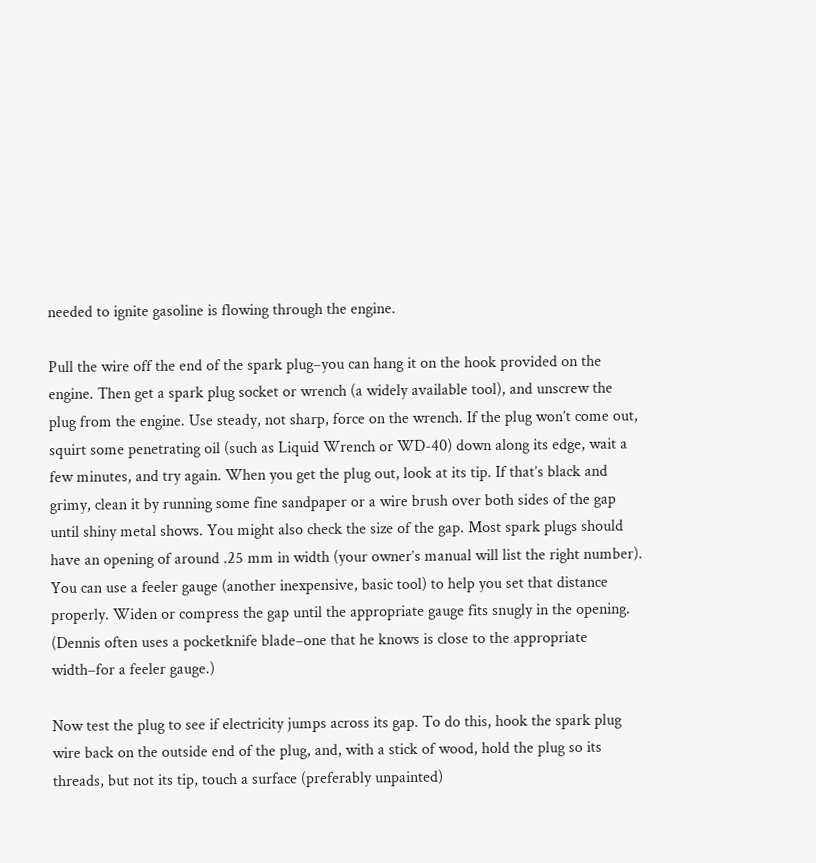needed to ignite gasoline is flowing through the engine.

Pull the wire off the end of the spark plug–you can hang it on the hook provided on the engine. Then get a spark plug socket or wrench (a widely available tool), and unscrew the plug from the engine. Use steady, not sharp, force on the wrench. If the plug won’t come out, squirt some penetrating oil (such as Liquid Wrench or WD-40) down along its edge, wait a few minutes, and try again. When you get the plug out, look at its tip. If that’s black and grimy, clean it by running some fine sandpaper or a wire brush over both sides of the gap until shiny metal shows. You might also check the size of the gap. Most spark plugs should have an opening of around .25 mm in width (your owner’s manual will list the right number). You can use a feeler gauge (another inexpensive, basic tool) to help you set that distance properly. Widen or compress the gap until the appropriate gauge fits snugly in the opening. (Dennis often uses a pocketknife blade–one that he knows is close to the appropriate width–for a feeler gauge.)

Now test the plug to see if electricity jumps across its gap. To do this, hook the spark plug wire back on the outside end of the plug, and, with a stick of wood, hold the plug so its threads, but not its tip, touch a surface (preferably unpainted)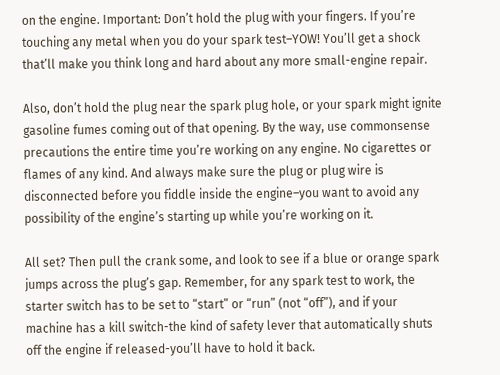on the engine. Important: Don’t hold the plug with your fingers. If you’re touching any metal when you do your spark test–YOW! You’ll get a shock that’ll make you think long and hard about any more small-engine repair.

Also, don’t hold the plug near the spark plug hole, or your spark might ignite gasoline fumes coming out of that opening. By the way, use commonsense precautions the entire time you’re working on any engine. No cigarettes or flames of any kind. And always make sure the plug or plug wire is disconnected before you fiddle inside the engine–you want to avoid any possibility of the engine’s starting up while you’re working on it.

All set? Then pull the crank some, and look to see if a blue or orange spark jumps across the plug’s gap. Remember, for any spark test to work, the starter switch has to be set to “start” or “run” (not “off”), and if your machine has a kill switch-the kind of safety lever that automatically shuts off the engine if released-you’ll have to hold it back.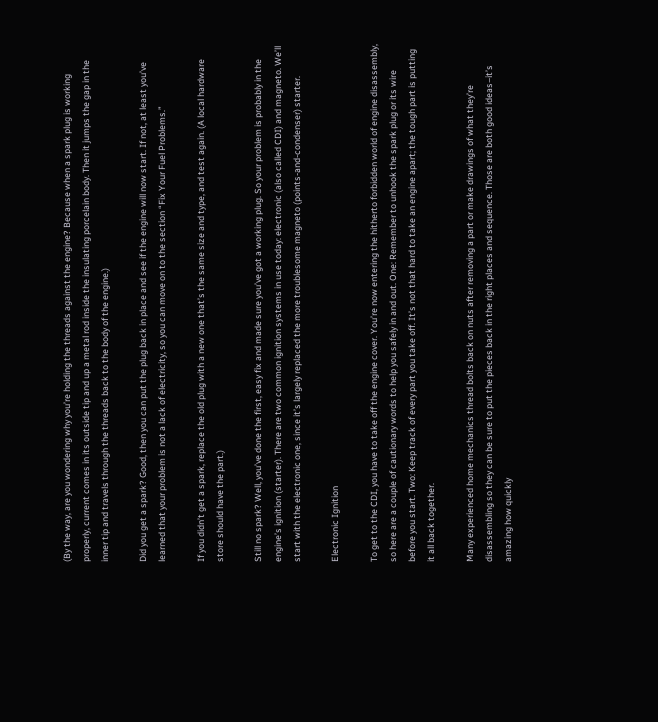(By the way, are you wondering why you’re holding the threads against the engine? Because when a spark plug is working properly, current comes in its outside tip and up a metal rod inside the insulating porcelain body. Then it jumps the gap in the inner tip and travels through the threads back to the body of the engine.)

Did you get a spark? Good, then you can put the plug back in place and see if the engine will now start. If not, at least you’ve learned that your problem is not a lack of electricity, so you can move on to the section “Fix Your Fuel Problems.”

If you didn’t get a spark, replace the old plug with a new one that’s the same size and type, and test again. (A local hardware store should have the part.)

Still no spark? Well, you’ve done the first, easy fix and made sure you’ve got a working plug. So your problem is probably in the engine’s ignition (starter). There are two common ignition systems in use today: electronic (also called CDI) and magneto. We’ll start with the electronic one, since it’s largely replaced the more troublesome magneto (points-and-condenser) starter.

Electronic Ignition

To get to the CDI, you have to take off the engine cover. You’re now entering the hitherto forbidden world of engine disassembly, so here are a couple of cautionary words to help you safely in and out. One: Remember to unhook the spark plug or its wire before you start. Two: Keep track of every part you take off. It’s not that hard to take an engine apart; the tough part is putting it all back together.

Many experienced home mechanics thread bolts back on nuts after removing a part or make drawings of what they’re disassembling so they can be sure to put the pieces back in the right places and sequence. Those are both good ideas–it’s amazing how quickly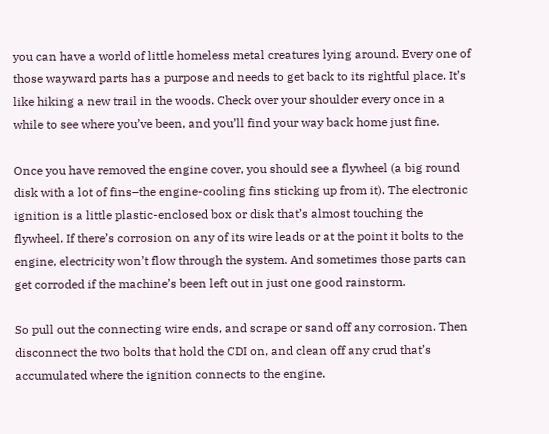you can have a world of little homeless metal creatures lying around. Every one of those wayward parts has a purpose and needs to get back to its rightful place. It’s like hiking a new trail in the woods. Check over your shoulder every once in a while to see where you’ve been, and you’ll find your way back home just fine.

Once you have removed the engine cover, you should see a flywheel (a big round disk with a lot of fins–the engine-cooling fins sticking up from it). The electronic ignition is a little plastic-enclosed box or disk that’s almost touching the flywheel. If there’s corrosion on any of its wire leads or at the point it bolts to the engine, electricity won’t flow through the system. And sometimes those parts can get corroded if the machine’s been left out in just one good rainstorm.

So pull out the connecting wire ends, and scrape or sand off any corrosion. Then disconnect the two bolts that hold the CDI on, and clean off any crud that’s accumulated where the ignition connects to the engine.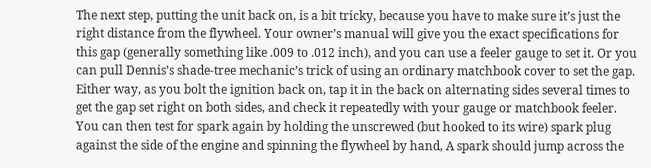The next step, putting the unit back on, is a bit tricky, because you have to make sure it’s just the right distance from the flywheel. Your owner’s manual will give you the exact specifications for this gap (generally something like .009 to .012 inch), and you can use a feeler gauge to set it. Or you can pull Dennis’s shade-tree mechanic’s trick of using an ordinary matchbook cover to set the gap. Either way, as you bolt the ignition back on, tap it in the back on alternating sides several times to get the gap set right on both sides, and check it repeatedly with your gauge or matchbook feeler. You can then test for spark again by holding the unscrewed (but hooked to its wire) spark plug against the side of the engine and spinning the flywheel by hand, A spark should jump across the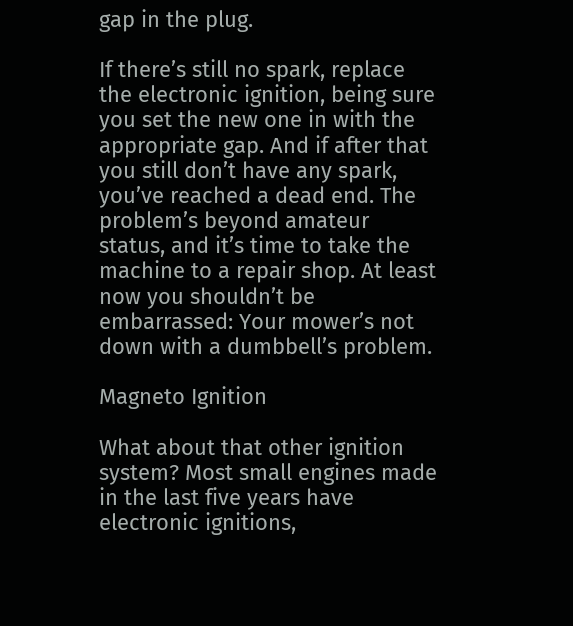gap in the plug.

If there’s still no spark, replace the electronic ignition, being sure you set the new one in with the appropriate gap. And if after that you still don’t have any spark, you’ve reached a dead end. The problem’s beyond amateur status, and it’s time to take the machine to a repair shop. At least now you shouldn’t be embarrassed: Your mower’s not down with a dumbbell’s problem.

Magneto Ignition

What about that other ignition system? Most small engines made in the last five years have electronic ignitions,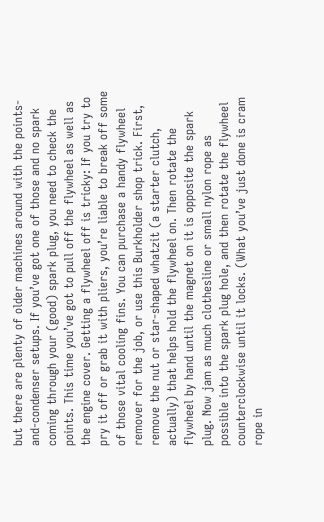but there are plenty of older machines around with the points-and-condenser setups. If you’ve got one of those and no spark coming through your (good) spark plug, you need to check the points. This time you’ve got to pull off the flywheel as well as the engine cover. Getting a flywheel off is tricky: If you try to pry it off or grab it with pliers, you’re liable to break off some of those vital cooling fins. You can purchase a handy flywheel remover for the job, or use this Burkholder shop trick. First, remove the nut or star-shaped whatzit (a starter clutch, actually) that helps hold the flywheel on. Then rotate the flywheel by hand until the magnet on it is opposite the spark plug. Now jam as much clothesline or small nylon rope as possible into the spark plug hole, and then rotate the flywheel counterclockwise until it locks. (What you’ve just done is cram rope in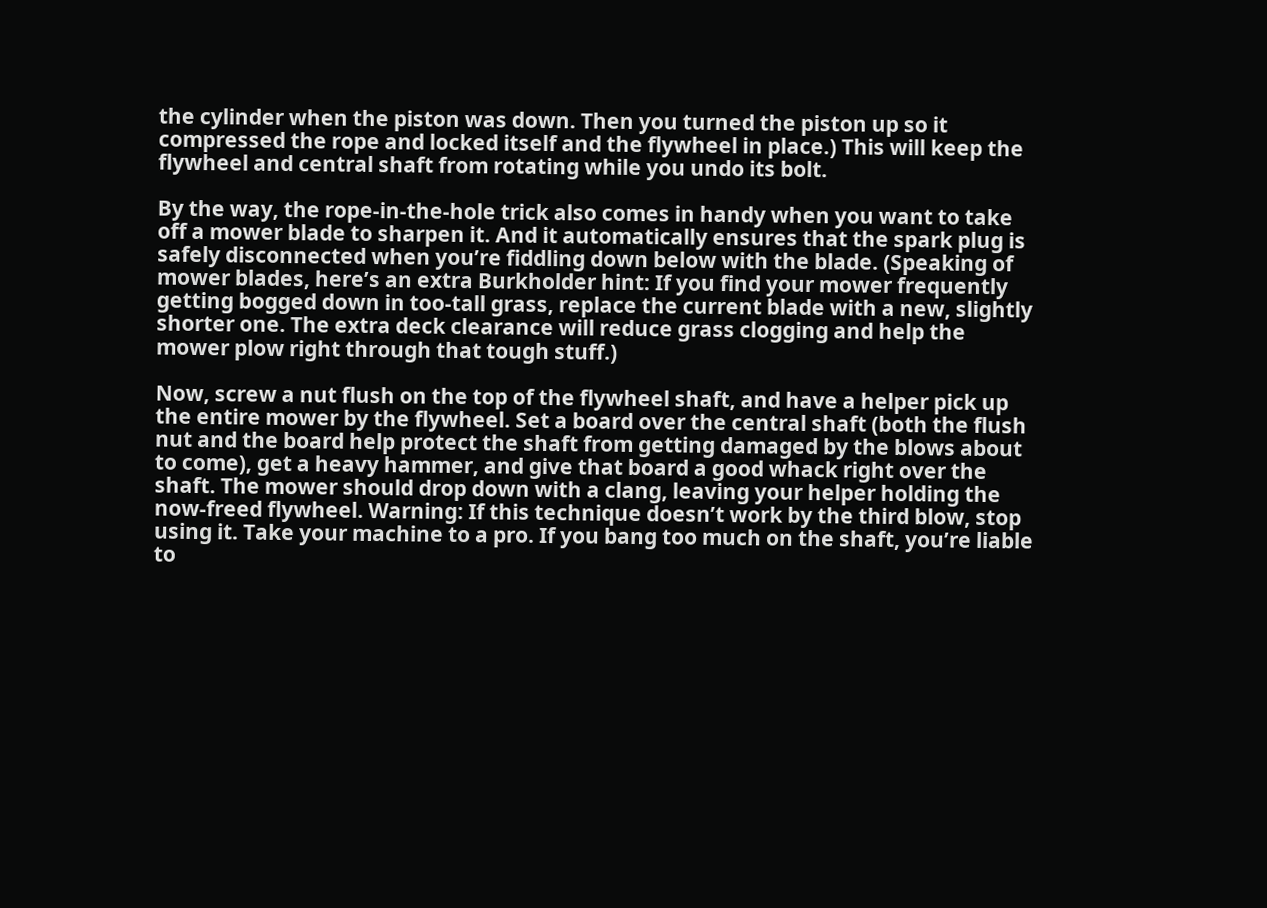the cylinder when the piston was down. Then you turned the piston up so it compressed the rope and locked itself and the flywheel in place.) This will keep the flywheel and central shaft from rotating while you undo its bolt.

By the way, the rope-in-the-hole trick also comes in handy when you want to take off a mower blade to sharpen it. And it automatically ensures that the spark plug is safely disconnected when you’re fiddling down below with the blade. (Speaking of mower blades, here’s an extra Burkholder hint: If you find your mower frequently getting bogged down in too-tall grass, replace the current blade with a new, slightly shorter one. The extra deck clearance will reduce grass clogging and help the mower plow right through that tough stuff.)

Now, screw a nut flush on the top of the flywheel shaft, and have a helper pick up the entire mower by the flywheel. Set a board over the central shaft (both the flush nut and the board help protect the shaft from getting damaged by the blows about to come), get a heavy hammer, and give that board a good whack right over the shaft. The mower should drop down with a clang, leaving your helper holding the now-freed flywheel. Warning: If this technique doesn’t work by the third blow, stop using it. Take your machine to a pro. If you bang too much on the shaft, you’re liable to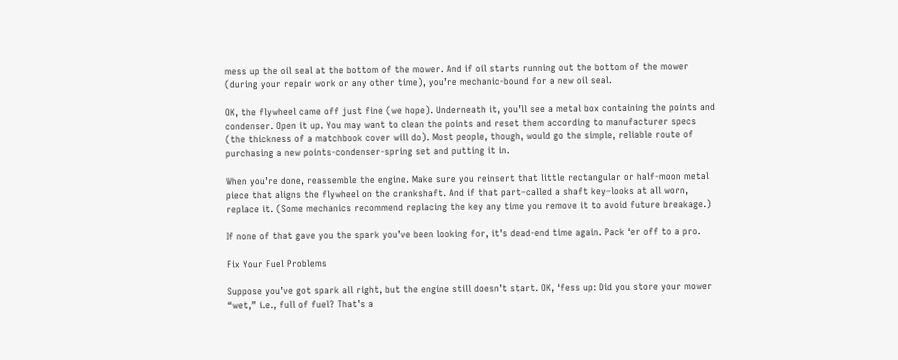mess up the oil seal at the bottom of the mower. And if oil starts running out the bottom of the mower (during your repair work or any other time), you’re mechanic-bound for a new oil seal.

OK, the flywheel came off just fine (we hope). Underneath it, you’ll see a metal box containing the points and condenser. Open it up. You may want to clean the points and reset them according to manufacturer specs (the thickness of a matchbook cover will do). Most people, though, would go the simple, reliable route of purchasing a new points-condenser-spring set and putting it in.

When you’re done, reassemble the engine. Make sure you reinsert that little rectangular or half-moon metal piece that aligns the flywheel on the crankshaft. And if that part–called a shaft key–looks at all worn, replace it. (Some mechanics recommend replacing the key any time you remove it to avoid future breakage.)

If none of that gave you the spark you’ve been looking for, it’s dead-end time again. Pack ‘er off to a pro.

Fix Your Fuel Problems

Suppose you’ve got spark all right, but the engine still doesn’t start. OK, ‘fess up: Did you store your mower “wet,” i.e., full of fuel? That’s a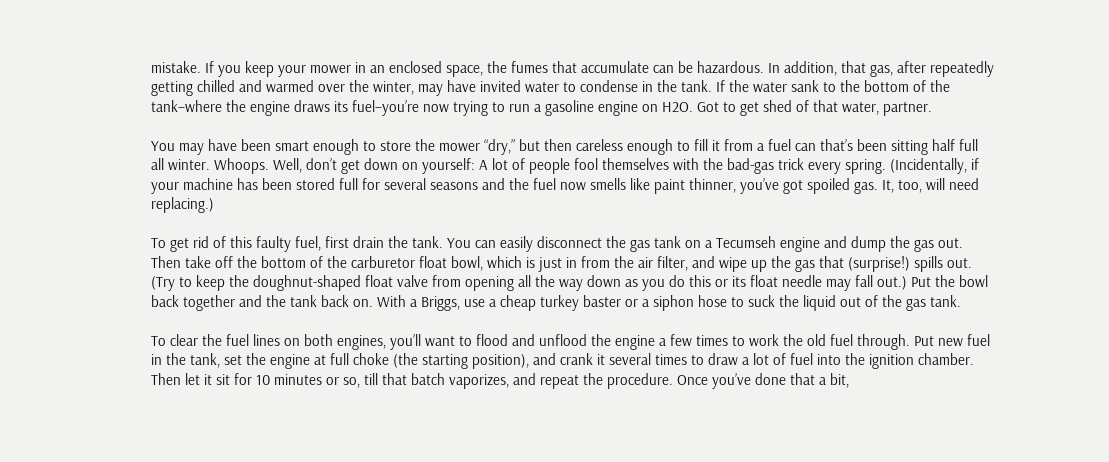mistake. If you keep your mower in an enclosed space, the fumes that accumulate can be hazardous. In addition, that gas, after repeatedly getting chilled and warmed over the winter, may have invited water to condense in the tank. If the water sank to the bottom of the tank–where the engine draws its fuel–you’re now trying to run a gasoline engine on H2O. Got to get shed of that water, partner.

You may have been smart enough to store the mower “dry,” but then careless enough to fill it from a fuel can that’s been sitting half full all winter. Whoops. Well, don’t get down on yourself: A lot of people fool themselves with the bad-gas trick every spring. (Incidentally, if your machine has been stored full for several seasons and the fuel now smells like paint thinner, you’ve got spoiled gas. It, too, will need replacing.)

To get rid of this faulty fuel, first drain the tank. You can easily disconnect the gas tank on a Tecumseh engine and dump the gas out. Then take off the bottom of the carburetor float bowl, which is just in from the air filter, and wipe up the gas that (surprise!) spills out. (Try to keep the doughnut-shaped float valve from opening all the way down as you do this or its float needle may fall out.) Put the bowl back together and the tank back on. With a Briggs, use a cheap turkey baster or a siphon hose to suck the liquid out of the gas tank.

To clear the fuel lines on both engines, you’ll want to flood and unflood the engine a few times to work the old fuel through. Put new fuel in the tank, set the engine at full choke (the starting position), and crank it several times to draw a lot of fuel into the ignition chamber. Then let it sit for 10 minutes or so, till that batch vaporizes, and repeat the procedure. Once you’ve done that a bit,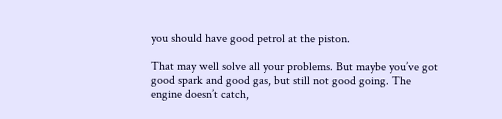you should have good petrol at the piston.

That may well solve all your problems. But maybe you’ve got good spark and good gas, but still not good going. The engine doesn’t catch,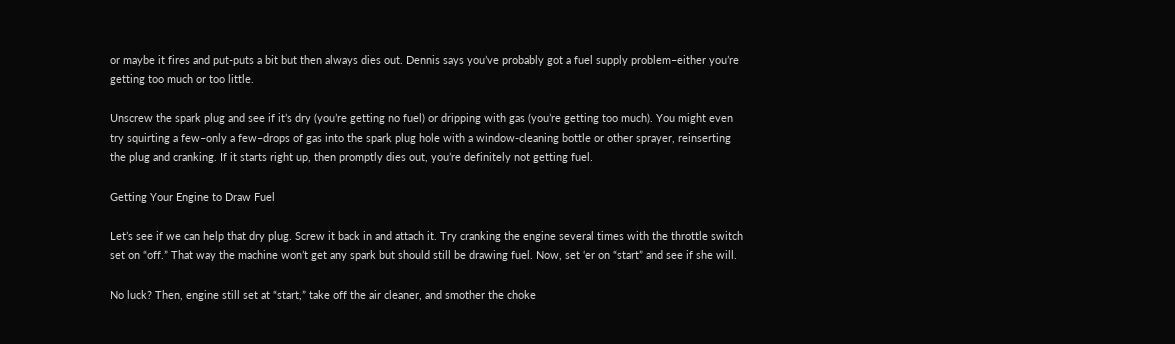or maybe it fires and put-puts a bit but then always dies out. Dennis says you’ve probably got a fuel supply problem–either you’re getting too much or too little.

Unscrew the spark plug and see if it’s dry (you’re getting no fuel) or dripping with gas (you’re getting too much). You might even try squirting a few–only a few–drops of gas into the spark plug hole with a window-cleaning bottle or other sprayer, reinserting the plug and cranking. If it starts right up, then promptly dies out, you’re definitely not getting fuel.

Getting Your Engine to Draw Fuel

Let’s see if we can help that dry plug. Screw it back in and attach it. Try cranking the engine several times with the throttle switch set on “off.” That way the machine won’t get any spark but should still be drawing fuel. Now, set ‘er on “start” and see if she will.

No luck? Then, engine still set at “start,” take off the air cleaner, and smother the choke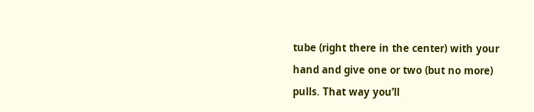tube (right there in the center) with your hand and give one or two (but no more) pulls. That way you’ll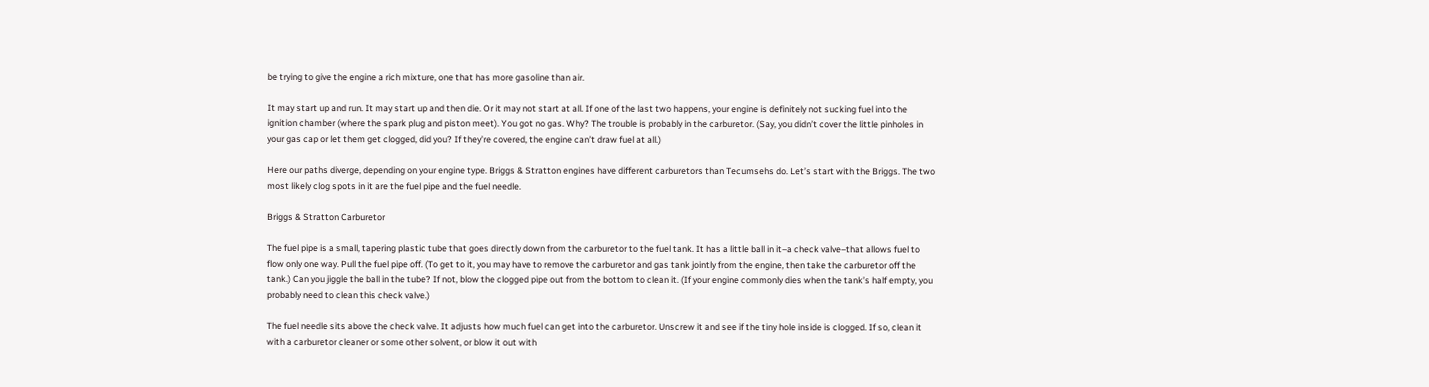be trying to give the engine a rich mixture, one that has more gasoline than air.

It may start up and run. It may start up and then die. Or it may not start at all. If one of the last two happens, your engine is definitely not sucking fuel into the ignition chamber (where the spark plug and piston meet). You got no gas. Why? The trouble is probably in the carburetor. (Say, you didn’t cover the little pinholes in your gas cap or let them get clogged, did you? If they’re covered, the engine can’t draw fuel at all.)

Here our paths diverge, depending on your engine type. Briggs & Stratton engines have different carburetors than Tecumsehs do. Let’s start with the Briggs. The two most likely clog spots in it are the fuel pipe and the fuel needle.

Briggs & Stratton Carburetor

The fuel pipe is a small, tapering plastic tube that goes directly down from the carburetor to the fuel tank. It has a little ball in it–a check valve–that allows fuel to flow only one way. Pull the fuel pipe off. (To get to it, you may have to remove the carburetor and gas tank jointly from the engine, then take the carburetor off the tank.) Can you jiggle the ball in the tube? If not, blow the clogged pipe out from the bottom to clean it. (If your engine commonly dies when the tank’s half empty, you probably need to clean this check valve.)

The fuel needle sits above the check valve. It adjusts how much fuel can get into the carburetor. Unscrew it and see if the tiny hole inside is clogged. If so, clean it with a carburetor cleaner or some other solvent, or blow it out with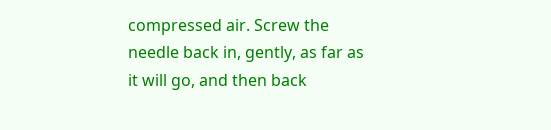compressed air. Screw the needle back in, gently, as far as it will go, and then back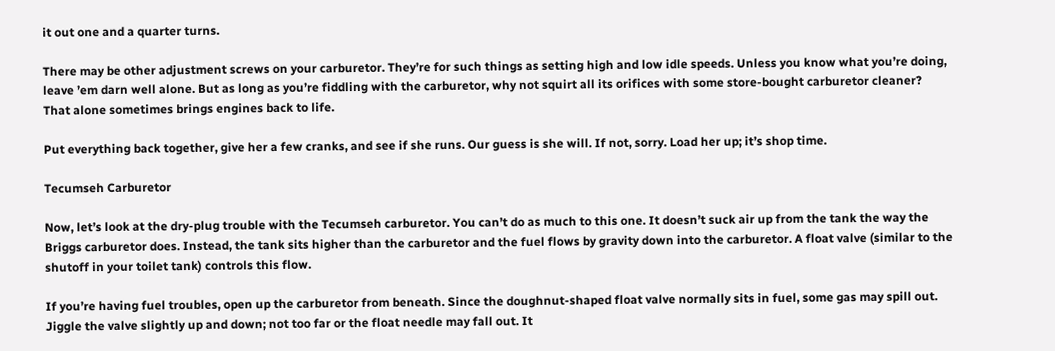it out one and a quarter turns.

There may be other adjustment screws on your carburetor. They’re for such things as setting high and low idle speeds. Unless you know what you’re doing, leave ’em darn well alone. But as long as you’re fiddling with the carburetor, why not squirt all its orifices with some store-bought carburetor cleaner? That alone sometimes brings engines back to life.

Put everything back together, give her a few cranks, and see if she runs. Our guess is she will. If not, sorry. Load her up; it’s shop time.

Tecumseh Carburetor

Now, let’s look at the dry-plug trouble with the Tecumseh carburetor. You can’t do as much to this one. It doesn’t suck air up from the tank the way the Briggs carburetor does. Instead, the tank sits higher than the carburetor and the fuel flows by gravity down into the carburetor. A float valve (similar to the shutoff in your toilet tank) controls this flow.

If you’re having fuel troubles, open up the carburetor from beneath. Since the doughnut-shaped float valve normally sits in fuel, some gas may spill out. Jiggle the valve slightly up and down; not too far or the float needle may fall out. It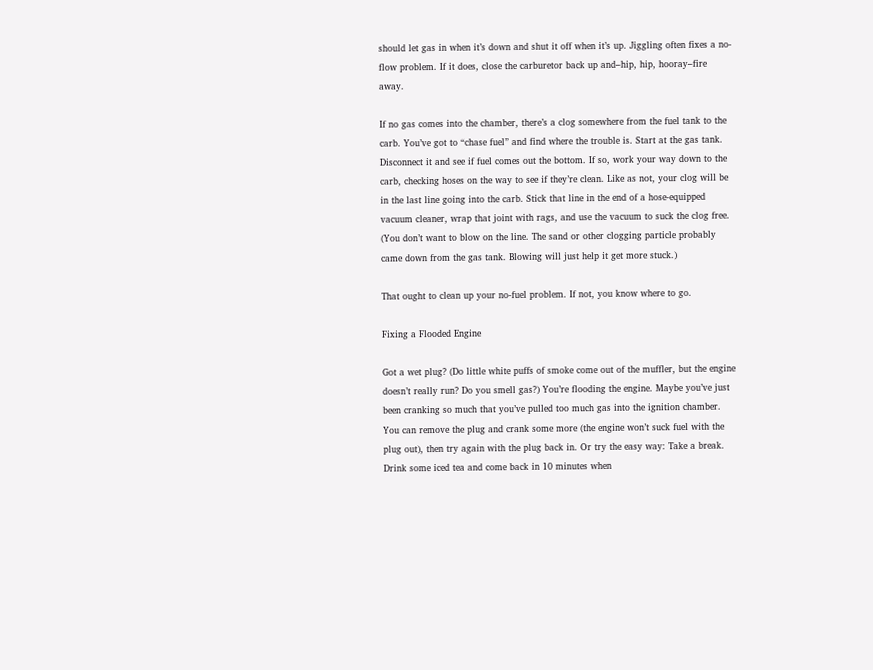should let gas in when it’s down and shut it off when it’s up. Jiggling often fixes a no-flow problem. If it does, close the carburetor back up and–hip, hip, hooray–fire away.

If no gas comes into the chamber, there’s a clog somewhere from the fuel tank to the carb. You’ve got to “chase fuel” and find where the trouble is. Start at the gas tank. Disconnect it and see if fuel comes out the bottom. If so, work your way down to the carb, checking hoses on the way to see if they’re clean. Like as not, your clog will be in the last line going into the carb. Stick that line in the end of a hose-equipped vacuum cleaner, wrap that joint with rags, and use the vacuum to suck the clog free. (You don’t want to blow on the line. The sand or other clogging particle probably came down from the gas tank. Blowing will just help it get more stuck.)

That ought to clean up your no-fuel problem. If not, you know where to go.

Fixing a Flooded Engine

Got a wet plug? (Do little white puffs of smoke come out of the muffler, but the engine doesn’t really run? Do you smell gas?) You’re flooding the engine. Maybe you’ve just been cranking so much that you’ve pulled too much gas into the ignition chamber. You can remove the plug and crank some more (the engine won’t suck fuel with the plug out), then try again with the plug back in. Or try the easy way: Take a break. Drink some iced tea and come back in 10 minutes when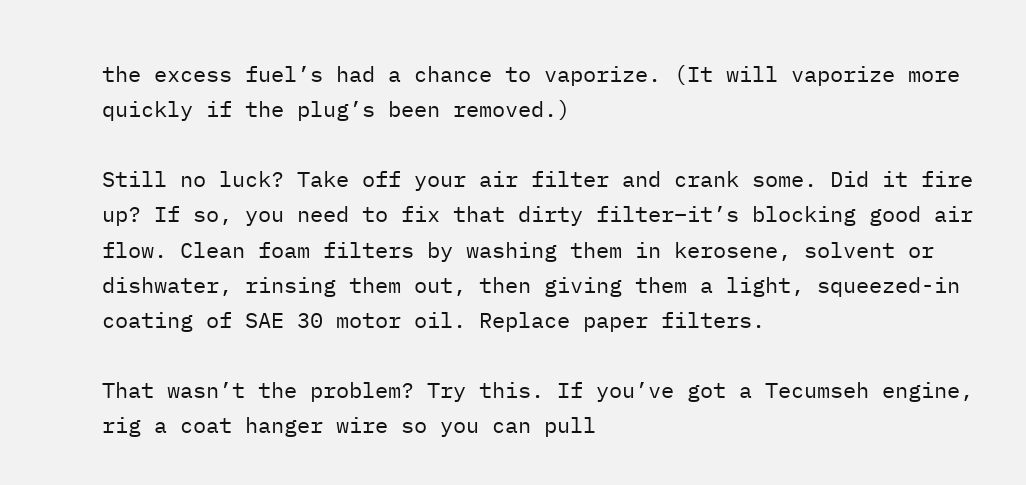the excess fuel’s had a chance to vaporize. (It will vaporize more quickly if the plug’s been removed.)

Still no luck? Take off your air filter and crank some. Did it fire up? If so, you need to fix that dirty filter–it’s blocking good air flow. Clean foam filters by washing them in kerosene, solvent or dishwater, rinsing them out, then giving them a light, squeezed-in coating of SAE 30 motor oil. Replace paper filters.

That wasn’t the problem? Try this. If you’ve got a Tecumseh engine, rig a coat hanger wire so you can pull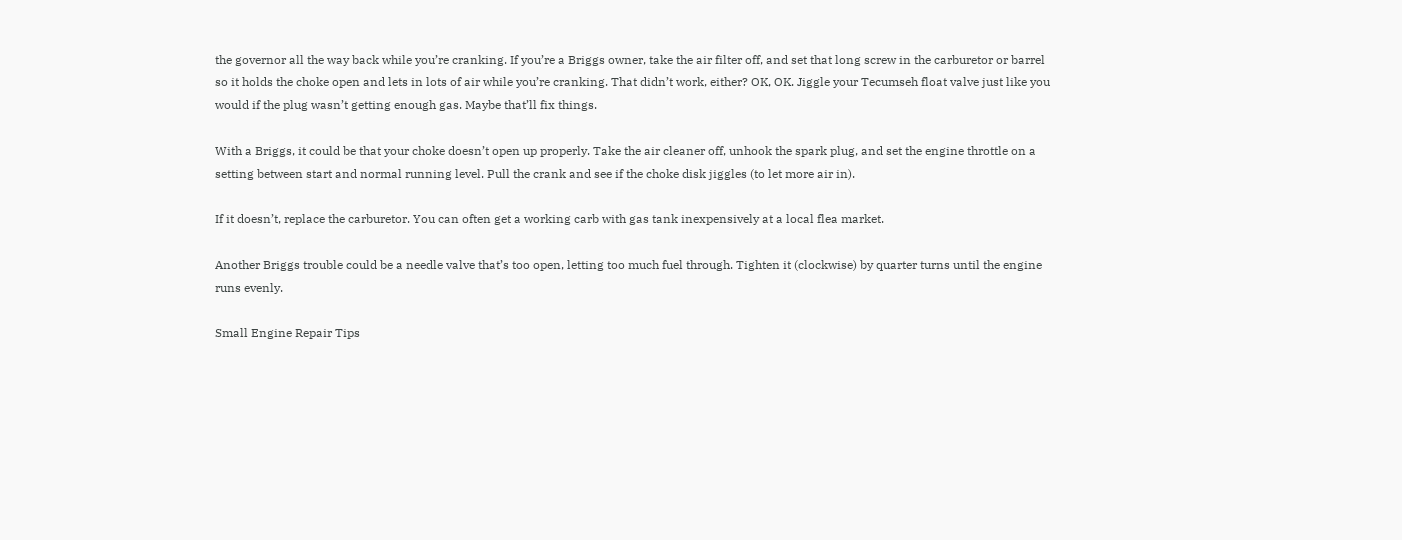the governor all the way back while you’re cranking. If you’re a Briggs owner, take the air filter off, and set that long screw in the carburetor or barrel so it holds the choke open and lets in lots of air while you’re cranking. That didn’t work, either? OK, OK. Jiggle your Tecumseh float valve just like you would if the plug wasn’t getting enough gas. Maybe that’ll fix things.

With a Briggs, it could be that your choke doesn’t open up properly. Take the air cleaner off, unhook the spark plug, and set the engine throttle on a setting between start and normal running level. Pull the crank and see if the choke disk jiggles (to let more air in).

If it doesn’t, replace the carburetor. You can often get a working carb with gas tank inexpensively at a local flea market.

Another Briggs trouble could be a needle valve that’s too open, letting too much fuel through. Tighten it (clockwise) by quarter turns until the engine runs evenly.

Small Engine Repair Tips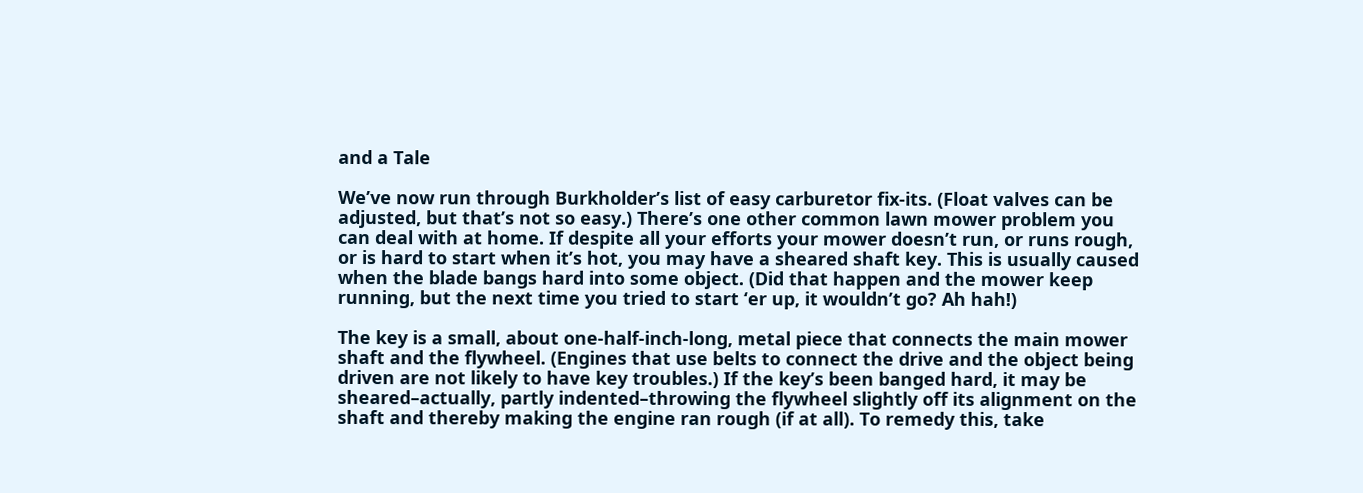and a Tale

We’ve now run through Burkholder’s list of easy carburetor fix-its. (Float valves can be adjusted, but that’s not so easy.) There’s one other common lawn mower problem you can deal with at home. If despite all your efforts your mower doesn’t run, or runs rough, or is hard to start when it’s hot, you may have a sheared shaft key. This is usually caused when the blade bangs hard into some object. (Did that happen and the mower keep running, but the next time you tried to start ‘er up, it wouldn’t go? Ah hah!)

The key is a small, about one-half-inch-long, metal piece that connects the main mower shaft and the flywheel. (Engines that use belts to connect the drive and the object being driven are not likely to have key troubles.) If the key’s been banged hard, it may be sheared–actually, partly indented–throwing the flywheel slightly off its alignment on the shaft and thereby making the engine ran rough (if at all). To remedy this, take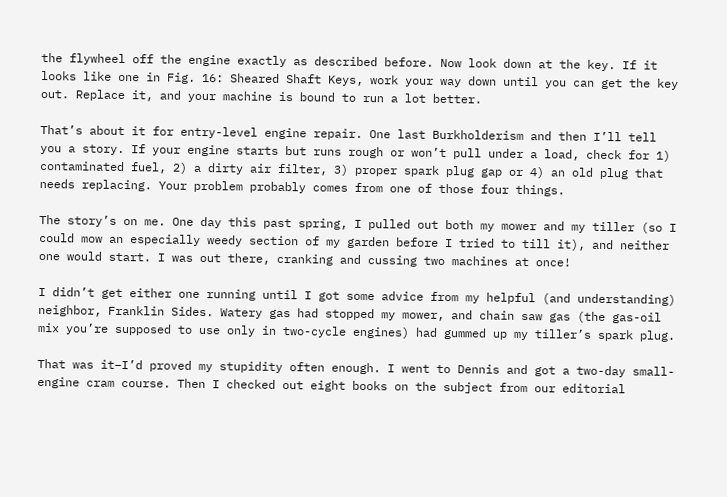the flywheel off the engine exactly as described before. Now look down at the key. If it looks like one in Fig. 16: Sheared Shaft Keys, work your way down until you can get the key out. Replace it, and your machine is bound to run a lot better.

That’s about it for entry-level engine repair. One last Burkholderism and then I’ll tell you a story. If your engine starts but runs rough or won’t pull under a load, check for 1) contaminated fuel, 2) a dirty air filter, 3) proper spark plug gap or 4) an old plug that needs replacing. Your problem probably comes from one of those four things.

The story’s on me. One day this past spring, I pulled out both my mower and my tiller (so I could mow an especially weedy section of my garden before I tried to till it), and neither one would start. I was out there, cranking and cussing two machines at once!

I didn’t get either one running until I got some advice from my helpful (and understanding) neighbor, Franklin Sides. Watery gas had stopped my mower, and chain saw gas (the gas-oil mix you’re supposed to use only in two-cycle engines) had gummed up my tiller’s spark plug.

That was it–I’d proved my stupidity often enough. I went to Dennis and got a two-day small-engine cram course. Then I checked out eight books on the subject from our editorial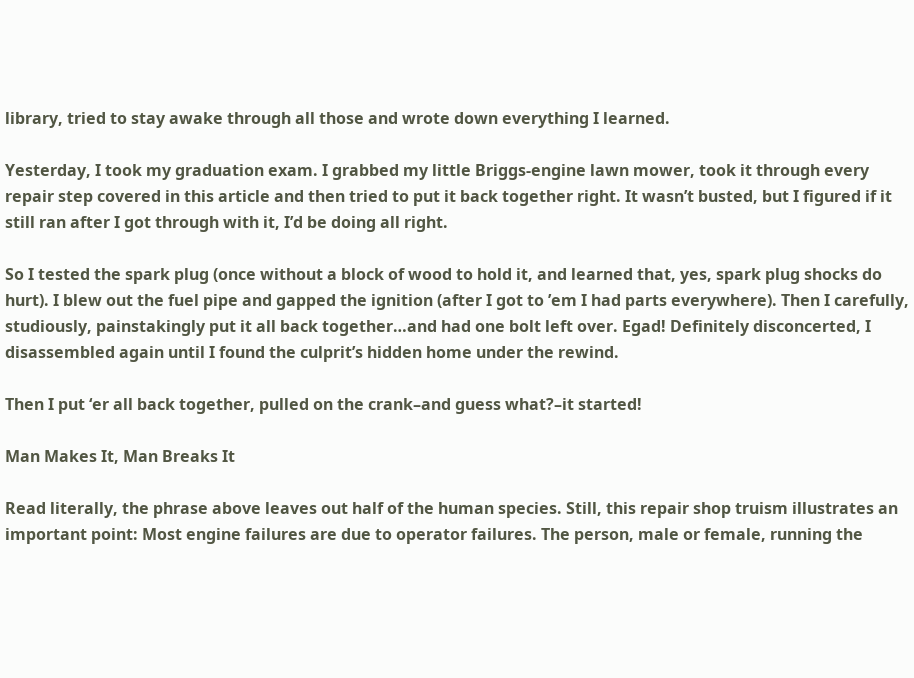library, tried to stay awake through all those and wrote down everything I learned.

Yesterday, I took my graduation exam. I grabbed my little Briggs-engine lawn mower, took it through every repair step covered in this article and then tried to put it back together right. It wasn’t busted, but I figured if it still ran after I got through with it, I’d be doing all right.

So I tested the spark plug (once without a block of wood to hold it, and learned that, yes, spark plug shocks do hurt). I blew out the fuel pipe and gapped the ignition (after I got to ’em I had parts everywhere). Then I carefully, studiously, painstakingly put it all back together…and had one bolt left over. Egad! Definitely disconcerted, I disassembled again until I found the culprit’s hidden home under the rewind.

Then I put ‘er all back together, pulled on the crank–and guess what?–it started!

Man Makes It, Man Breaks It

Read literally, the phrase above leaves out half of the human species. Still, this repair shop truism illustrates an important point: Most engine failures are due to operator failures. The person, male or female, running the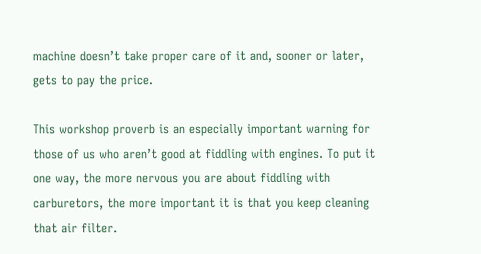machine doesn’t take proper care of it and, sooner or later, gets to pay the price.

This workshop proverb is an especially important warning for those of us who aren’t good at fiddling with engines. To put it one way, the more nervous you are about fiddling with carburetors, the more important it is that you keep cleaning that air filter.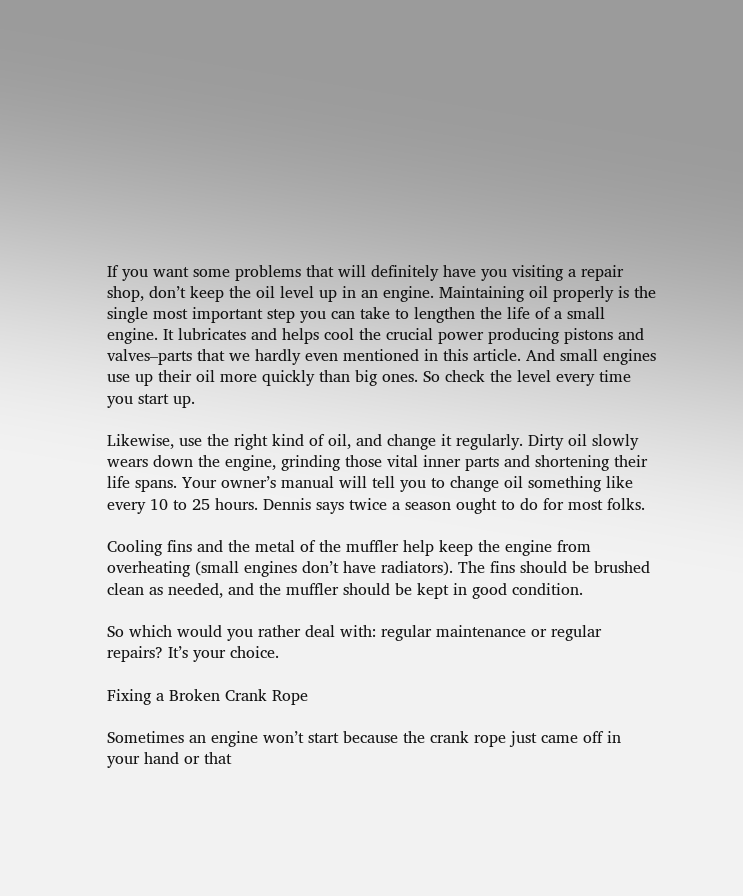If you want some problems that will definitely have you visiting a repair shop, don’t keep the oil level up in an engine. Maintaining oil properly is the single most important step you can take to lengthen the life of a small engine. It lubricates and helps cool the crucial power producing pistons and valves–parts that we hardly even mentioned in this article. And small engines use up their oil more quickly than big ones. So check the level every time you start up.

Likewise, use the right kind of oil, and change it regularly. Dirty oil slowly wears down the engine, grinding those vital inner parts and shortening their life spans. Your owner’s manual will tell you to change oil something like every 10 to 25 hours. Dennis says twice a season ought to do for most folks.

Cooling fins and the metal of the muffler help keep the engine from overheating (small engines don’t have radiators). The fins should be brushed clean as needed, and the muffler should be kept in good condition.

So which would you rather deal with: regular maintenance or regular repairs? It’s your choice.

Fixing a Broken Crank Rope

Sometimes an engine won’t start because the crank rope just came off in your hand or that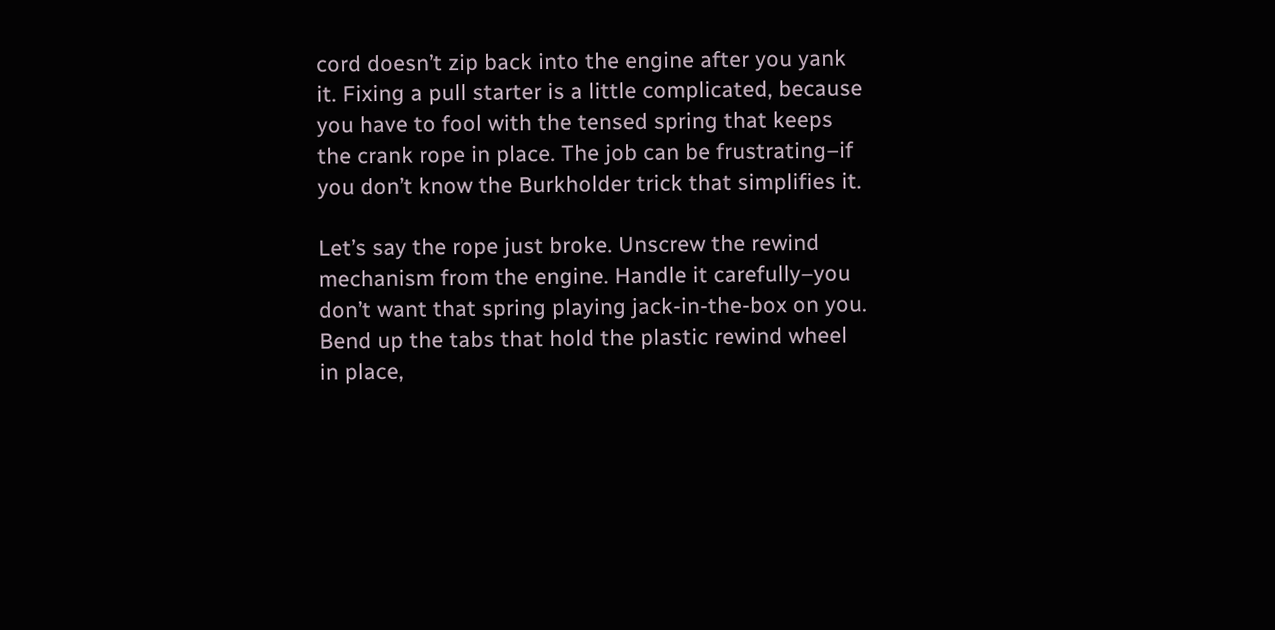cord doesn’t zip back into the engine after you yank it. Fixing a pull starter is a little complicated, because you have to fool with the tensed spring that keeps the crank rope in place. The job can be frustrating–if you don’t know the Burkholder trick that simplifies it.

Let’s say the rope just broke. Unscrew the rewind mechanism from the engine. Handle it carefully–you don’t want that spring playing jack-in-the-box on you. Bend up the tabs that hold the plastic rewind wheel in place,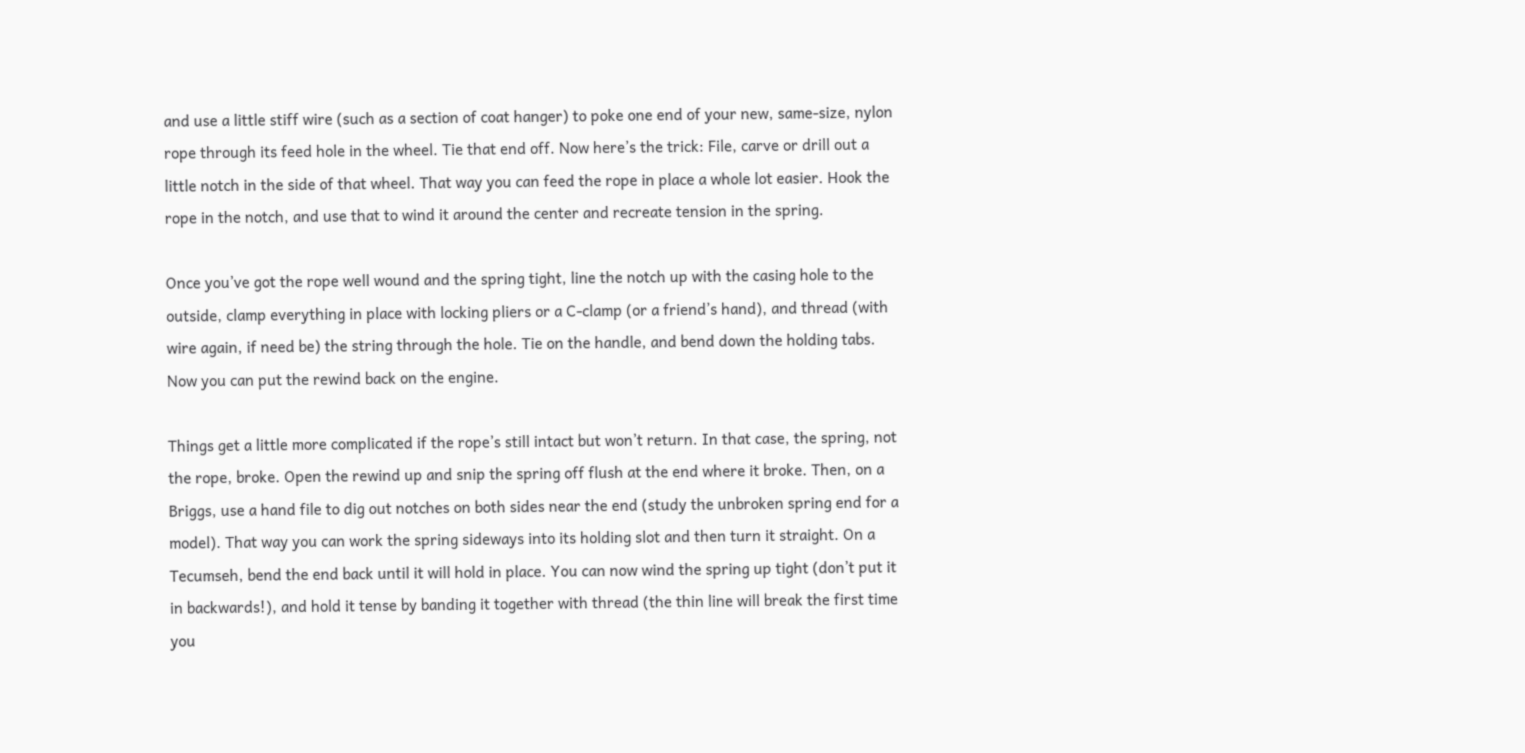and use a little stiff wire (such as a section of coat hanger) to poke one end of your new, same-size, nylon rope through its feed hole in the wheel. Tie that end off. Now here’s the trick: File, carve or drill out a little notch in the side of that wheel. That way you can feed the rope in place a whole lot easier. Hook the rope in the notch, and use that to wind it around the center and recreate tension in the spring.

Once you’ve got the rope well wound and the spring tight, line the notch up with the casing hole to the outside, clamp everything in place with locking pliers or a C-clamp (or a friend’s hand), and thread (with wire again, if need be) the string through the hole. Tie on the handle, and bend down the holding tabs. Now you can put the rewind back on the engine.

Things get a little more complicated if the rope’s still intact but won’t return. In that case, the spring, not the rope, broke. Open the rewind up and snip the spring off flush at the end where it broke. Then, on a Briggs, use a hand file to dig out notches on both sides near the end (study the unbroken spring end for a model). That way you can work the spring sideways into its holding slot and then turn it straight. On a Tecumseh, bend the end back until it will hold in place. You can now wind the spring up tight (don’t put it in backwards!), and hold it tense by banding it together with thread (the thin line will break the first time you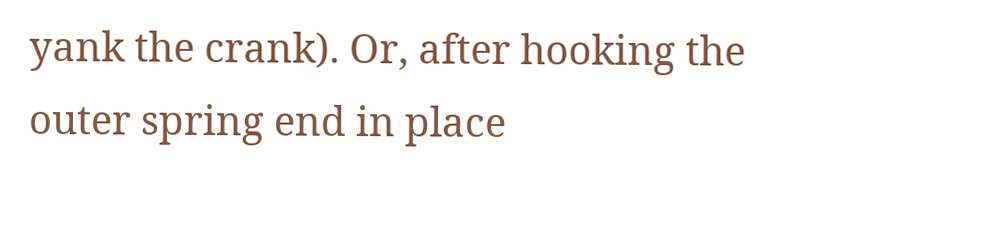yank the crank). Or, after hooking the outer spring end in place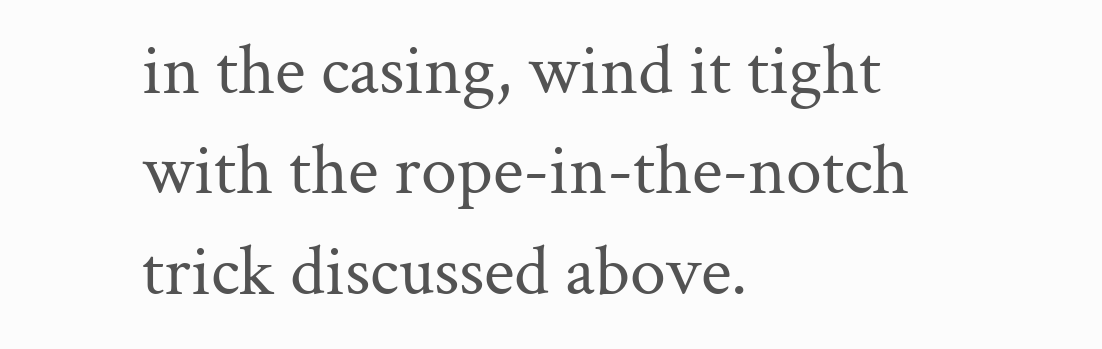in the casing, wind it tight with the rope-in-the-notch trick discussed above.